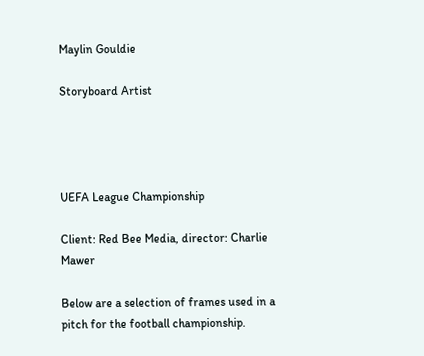Maylin Gouldie

Storyboard Artist




UEFA League Championship

Client: Red Bee Media, director: Charlie Mawer

Below are a selection of frames used in a pitch for the football championship.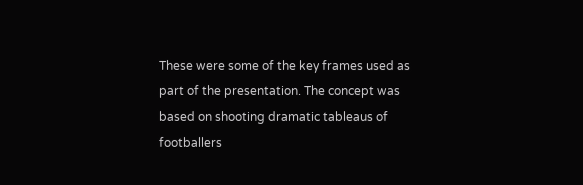These were some of the key frames used as part of the presentation. The concept was based on shooting dramatic tableaus of footballers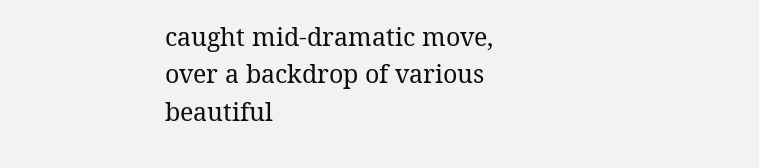caught mid-dramatic move, over a backdrop of various beautiful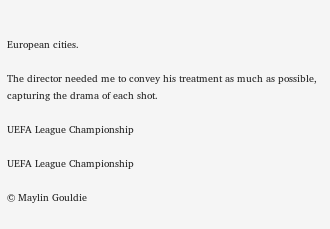European cities.

The director needed me to convey his treatment as much as possible, capturing the drama of each shot.

UEFA League Championship

UEFA League Championship

© Maylin Gouldie